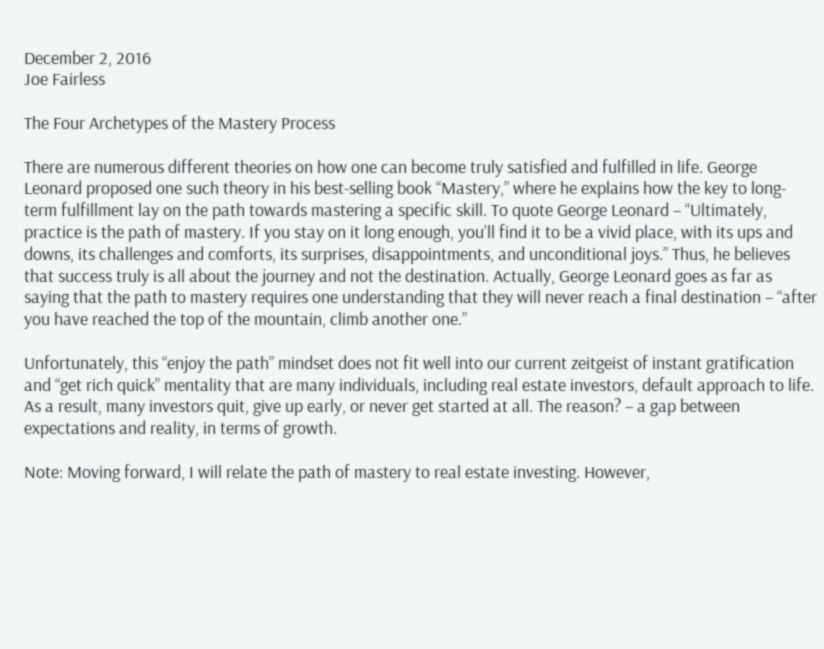December 2, 2016
Joe Fairless

The Four Archetypes of the Mastery Process

There are numerous different theories on how one can become truly satisfied and fulfilled in life. George Leonard proposed one such theory in his best-selling book “Mastery,” where he explains how the key to long-term fulfillment lay on the path towards mastering a specific skill. To quote George Leonard – “Ultimately, practice is the path of mastery. If you stay on it long enough, you’ll find it to be a vivid place, with its ups and downs, its challenges and comforts, its surprises, disappointments, and unconditional joys.” Thus, he believes that success truly is all about the journey and not the destination. Actually, George Leonard goes as far as saying that the path to mastery requires one understanding that they will never reach a final destination – “after you have reached the top of the mountain, climb another one.”

Unfortunately, this “enjoy the path” mindset does not fit well into our current zeitgeist of instant gratification and “get rich quick” mentality that are many individuals, including real estate investors, default approach to life. As a result, many investors quit, give up early, or never get started at all. The reason? – a gap between expectations and reality, in terms of growth.

Note: Moving forward, I will relate the path of mastery to real estate investing. However,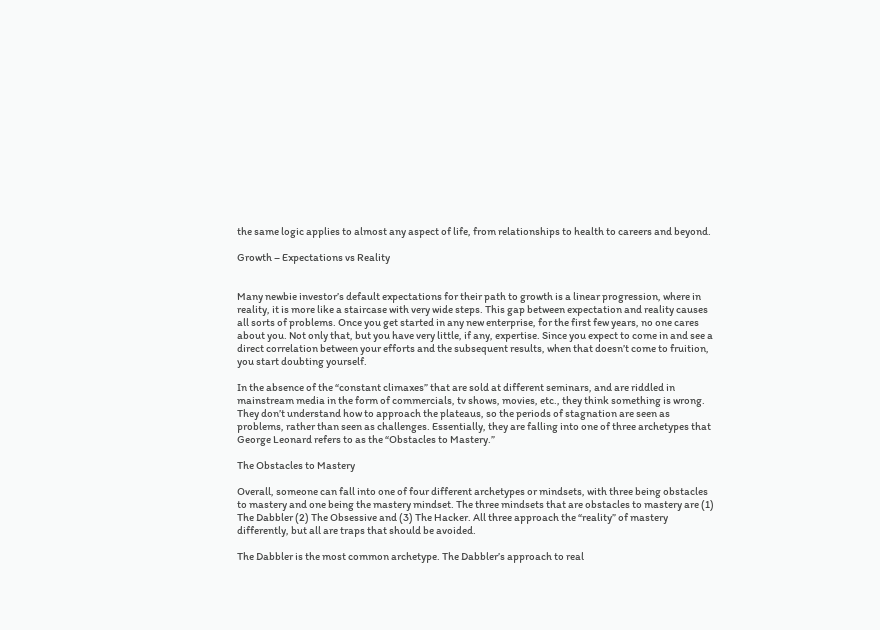the same logic applies to almost any aspect of life, from relationships to health to careers and beyond.

Growth – Expectations vs Reality


Many newbie investor’s default expectations for their path to growth is a linear progression, where in reality, it is more like a staircase with very wide steps. This gap between expectation and reality causes all sorts of problems. Once you get started in any new enterprise, for the first few years, no one cares about you. Not only that, but you have very little, if any, expertise. Since you expect to come in and see a direct correlation between your efforts and the subsequent results, when that doesn’t come to fruition, you start doubting yourself.

In the absence of the “constant climaxes” that are sold at different seminars, and are riddled in mainstream media in the form of commercials, tv shows, movies, etc., they think something is wrong. They don’t understand how to approach the plateaus, so the periods of stagnation are seen as problems, rather than seen as challenges. Essentially, they are falling into one of three archetypes that George Leonard refers to as the “Obstacles to Mastery.”

The Obstacles to Mastery

Overall, someone can fall into one of four different archetypes or mindsets, with three being obstacles to mastery and one being the mastery mindset. The three mindsets that are obstacles to mastery are (1) The Dabbler (2) The Obsessive and (3) The Hacker. All three approach the “reality” of mastery differently, but all are traps that should be avoided.

The Dabbler is the most common archetype. The Dabbler’s approach to real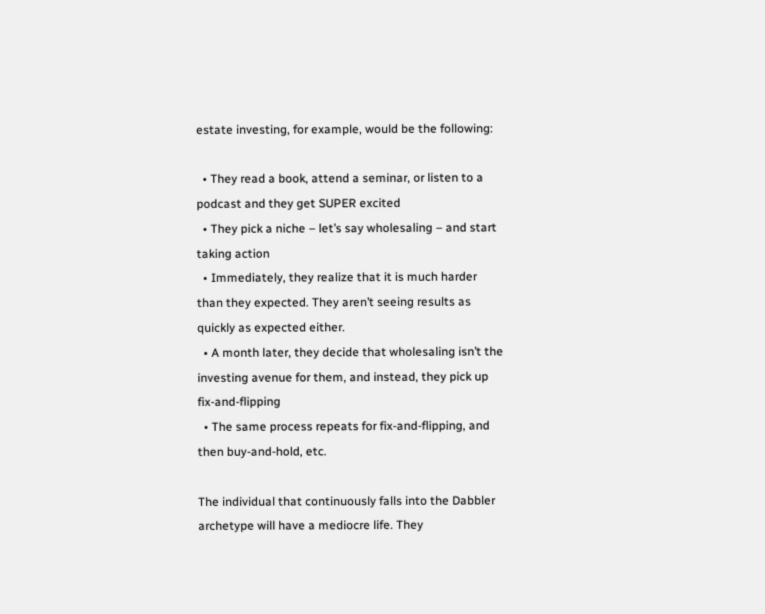estate investing, for example, would be the following:

  • They read a book, attend a seminar, or listen to a podcast and they get SUPER excited
  • They pick a niche – let’s say wholesaling – and start taking action
  • Immediately, they realize that it is much harder than they expected. They aren’t seeing results as quickly as expected either.
  • A month later, they decide that wholesaling isn’t the investing avenue for them, and instead, they pick up fix-and-flipping
  • The same process repeats for fix-and-flipping, and then buy-and-hold, etc.

The individual that continuously falls into the Dabbler archetype will have a mediocre life. They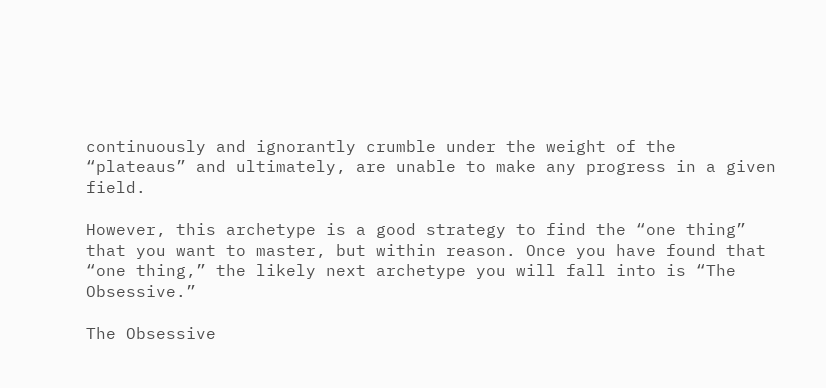continuously and ignorantly crumble under the weight of the “plateaus” and ultimately, are unable to make any progress in a given field.

However, this archetype is a good strategy to find the “one thing” that you want to master, but within reason. Once you have found that “one thing,” the likely next archetype you will fall into is “The Obsessive.”

The Obsessive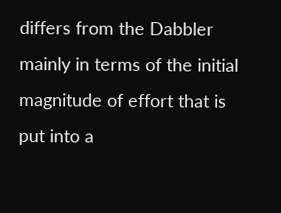differs from the Dabbler mainly in terms of the initial magnitude of effort that is put into a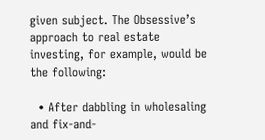given subject. The Obsessive’s approach to real estate investing, for example, would be the following:

  • After dabbling in wholesaling and fix-and-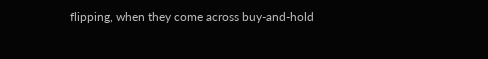flipping, when they come across buy-and-hold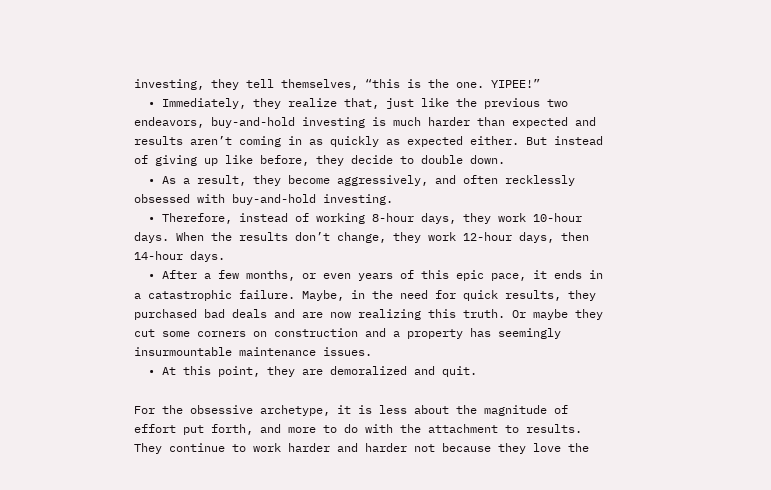investing, they tell themselves, “this is the one. YIPEE!”
  • Immediately, they realize that, just like the previous two endeavors, buy-and-hold investing is much harder than expected and results aren’t coming in as quickly as expected either. But instead of giving up like before, they decide to double down.
  • As a result, they become aggressively, and often recklessly obsessed with buy-and-hold investing.
  • Therefore, instead of working 8-hour days, they work 10-hour days. When the results don’t change, they work 12-hour days, then 14-hour days.
  • After a few months, or even years of this epic pace, it ends in a catastrophic failure. Maybe, in the need for quick results, they purchased bad deals and are now realizing this truth. Or maybe they cut some corners on construction and a property has seemingly insurmountable maintenance issues.
  • At this point, they are demoralized and quit.

For the obsessive archetype, it is less about the magnitude of effort put forth, and more to do with the attachment to results. They continue to work harder and harder not because they love the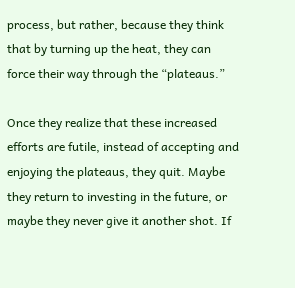process, but rather, because they think that by turning up the heat, they can force their way through the “plateaus.”

Once they realize that these increased efforts are futile, instead of accepting and enjoying the plateaus, they quit. Maybe they return to investing in the future, or maybe they never give it another shot. If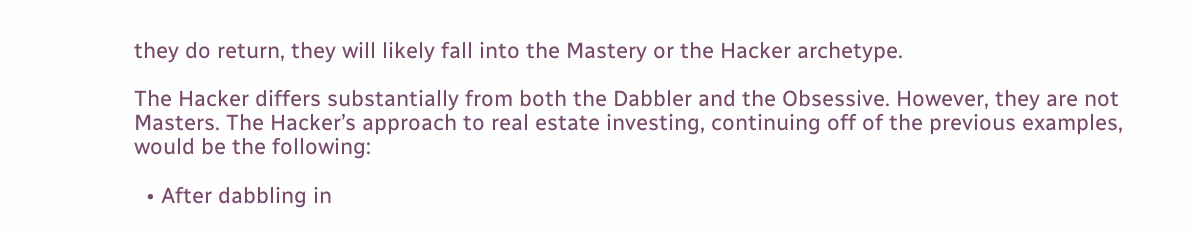they do return, they will likely fall into the Mastery or the Hacker archetype.

The Hacker differs substantially from both the Dabbler and the Obsessive. However, they are not Masters. The Hacker’s approach to real estate investing, continuing off of the previous examples, would be the following:

  • After dabbling in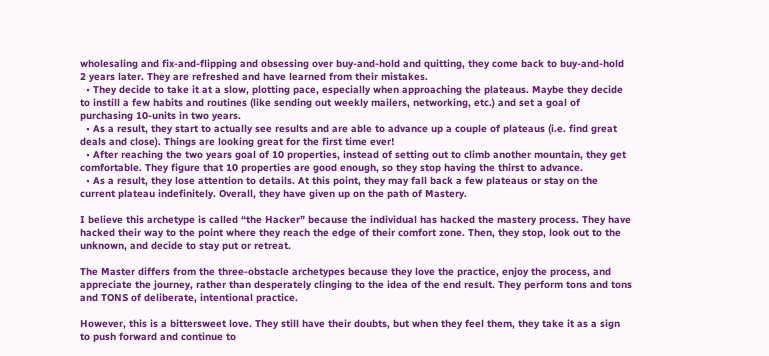wholesaling and fix-and-flipping and obsessing over buy-and-hold and quitting, they come back to buy-and-hold 2 years later. They are refreshed and have learned from their mistakes.
  • They decide to take it at a slow, plotting pace, especially when approaching the plateaus. Maybe they decide to instill a few habits and routines (like sending out weekly mailers, networking, etc.) and set a goal of purchasing 10-units in two years.
  • As a result, they start to actually see results and are able to advance up a couple of plateaus (i.e. find great deals and close). Things are looking great for the first time ever!
  • After reaching the two years goal of 10 properties, instead of setting out to climb another mountain, they get comfortable. They figure that 10 properties are good enough, so they stop having the thirst to advance.
  • As a result, they lose attention to details. At this point, they may fall back a few plateaus or stay on the current plateau indefinitely. Overall, they have given up on the path of Mastery.

I believe this archetype is called “the Hacker” because the individual has hacked the mastery process. They have hacked their way to the point where they reach the edge of their comfort zone. Then, they stop, look out to the unknown, and decide to stay put or retreat.

The Master differs from the three-obstacle archetypes because they love the practice, enjoy the process, and appreciate the journey, rather than desperately clinging to the idea of the end result. They perform tons and tons and TONS of deliberate, intentional practice.

However, this is a bittersweet love. They still have their doubts, but when they feel them, they take it as a sign to push forward and continue to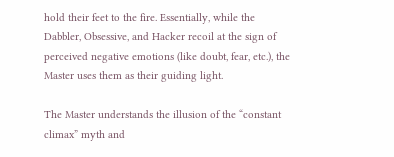hold their feet to the fire. Essentially, while the Dabbler, Obsessive, and Hacker recoil at the sign of perceived negative emotions (like doubt, fear, etc.), the Master uses them as their guiding light.

The Master understands the illusion of the “constant climax” myth and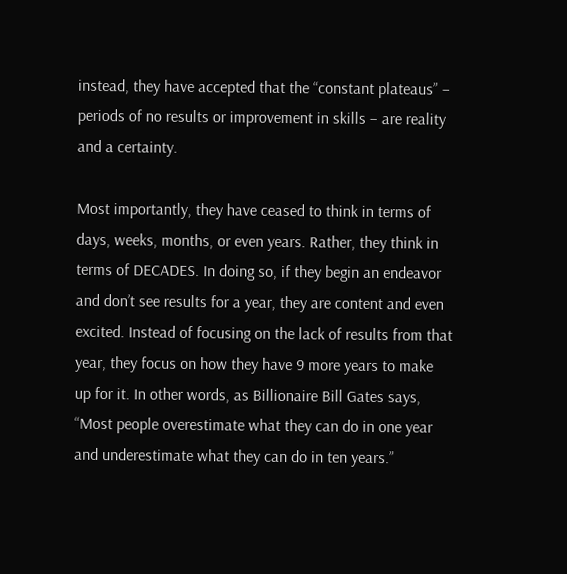instead, they have accepted that the “constant plateaus” – periods of no results or improvement in skills – are reality and a certainty.

Most importantly, they have ceased to think in terms of days, weeks, months, or even years. Rather, they think in terms of DECADES. In doing so, if they begin an endeavor and don’t see results for a year, they are content and even excited. Instead of focusing on the lack of results from that year, they focus on how they have 9 more years to make up for it. In other words, as Billionaire Bill Gates says, “Most people overestimate what they can do in one year and underestimate what they can do in ten years.”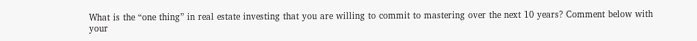What is the “one thing” in real estate investing that you are willing to commit to mastering over the next 10 years? Comment below with your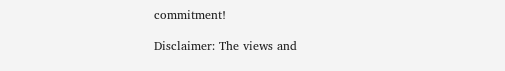commitment!

Disclaimer: The views and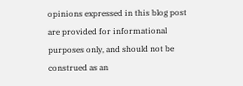opinions expressed in this blog post are provided for informational purposes only, and should not be construed as an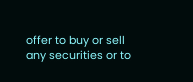offer to buy or sell any securities or to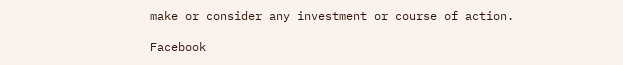make or consider any investment or course of action.

Facebook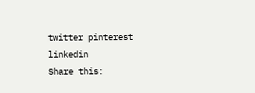twitter pinterest linkedin
Share this: